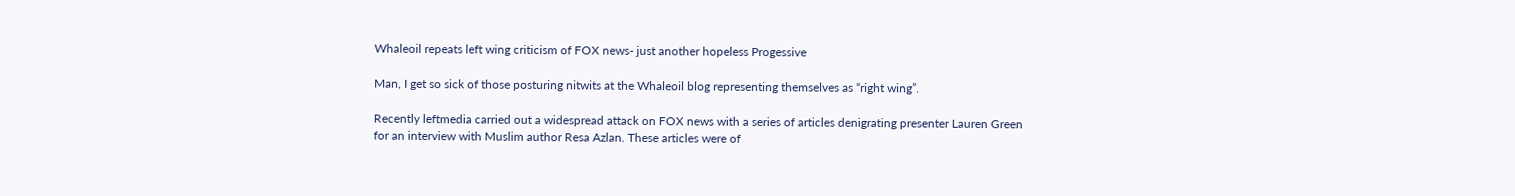Whaleoil repeats left wing criticism of FOX news- just another hopeless Progessive

Man, I get so sick of those posturing nitwits at the Whaleoil blog representing themselves as “right wing”.

Recently leftmedia carried out a widespread attack on FOX news with a series of articles denigrating presenter Lauren Green for an interview with Muslim author Resa Azlan. These articles were of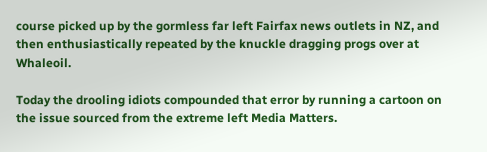course picked up by the gormless far left Fairfax news outlets in NZ, and then enthusiastically repeated by the knuckle dragging progs over at Whaleoil.

Today the drooling idiots compounded that error by running a cartoon on the issue sourced from the extreme left Media Matters.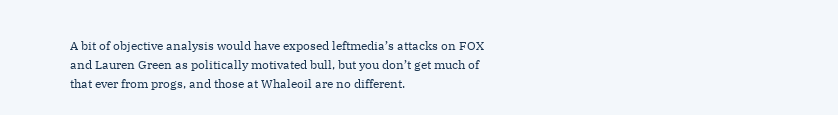A bit of objective analysis would have exposed leftmedia’s attacks on FOX and Lauren Green as politically motivated bull, but you don’t get much of that ever from progs, and those at Whaleoil are no different.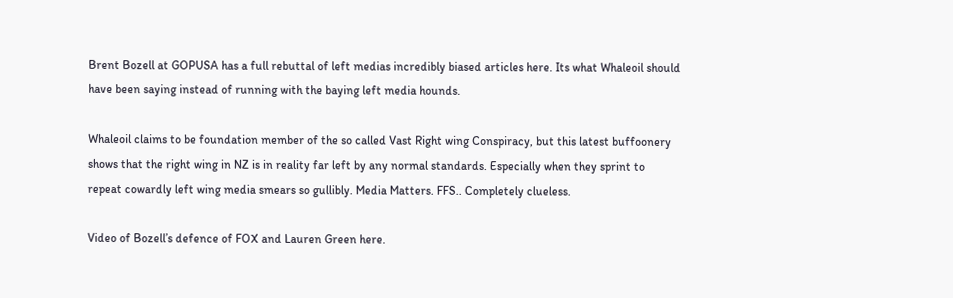Brent Bozell at GOPUSA has a full rebuttal of left medias incredibly biased articles here. Its what Whaleoil should have been saying instead of running with the baying left media hounds.

Whaleoil claims to be foundation member of the so called Vast Right wing Conspiracy, but this latest buffoonery shows that the right wing in NZ is in reality far left by any normal standards. Especially when they sprint to repeat cowardly left wing media smears so gullibly. Media Matters. FFS.. Completely clueless.

Video of Bozell’s defence of FOX and Lauren Green here.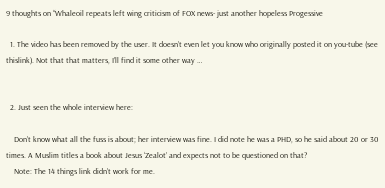9 thoughts on “Whaleoil repeats left wing criticism of FOX news- just another hopeless Progessive

  1. The video has been removed by the user. It doesn’t even let you know who originally posted it on you-tube (see thislink). Not that that matters, I’ll find it some other way …


  2. Just seen the whole interview here:

    Don’t know what all the fuss is about; her interview was fine. I did note he was a PHD, so he said about 20 or 30 times. A Muslim titles a book about Jesus ‘Zealot’ and expects not to be questioned on that?
    Note: The 14 things link didn’t work for me.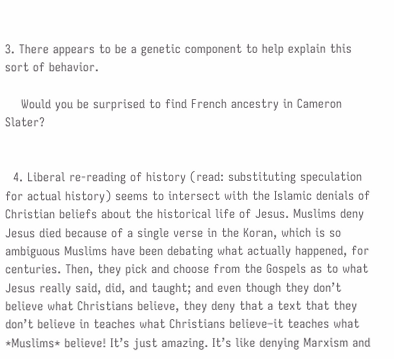3. There appears to be a genetic component to help explain this sort of behavior.

    Would you be surprised to find French ancestry in Cameron Slater?


  4. Liberal re-reading of history (read: substituting speculation for actual history) seems to intersect with the Islamic denials of Christian beliefs about the historical life of Jesus. Muslims deny Jesus died because of a single verse in the Koran, which is so ambiguous Muslims have been debating what actually happened, for centuries. Then, they pick and choose from the Gospels as to what Jesus really said, did, and taught; and even though they don’t believe what Christians believe, they deny that a text that they don’t believe in teaches what Christians believe–it teaches what *Muslims* believe! It’s just amazing. It’s like denying Marxism and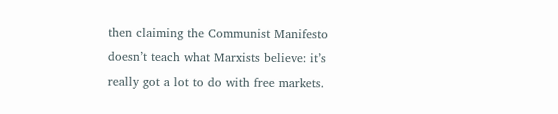then claiming the Communist Manifesto doesn’t teach what Marxists believe: it’s really got a lot to do with free markets.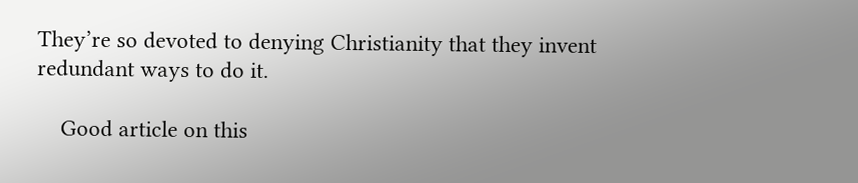They’re so devoted to denying Christianity that they invent redundant ways to do it.

    Good article on this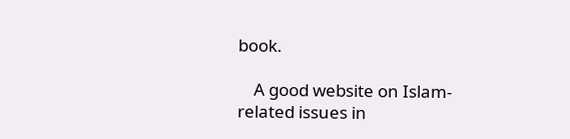book.

    A good website on Islam-related issues in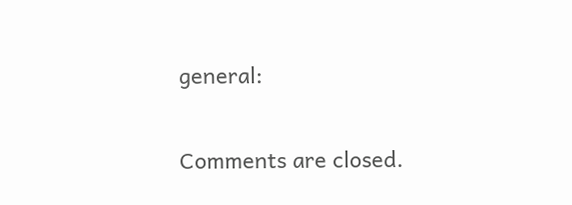general:


Comments are closed.